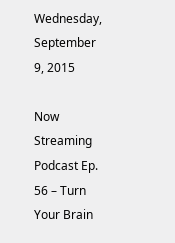Wednesday, September 9, 2015

Now Streaming Podcast Ep. 56 – Turn Your Brain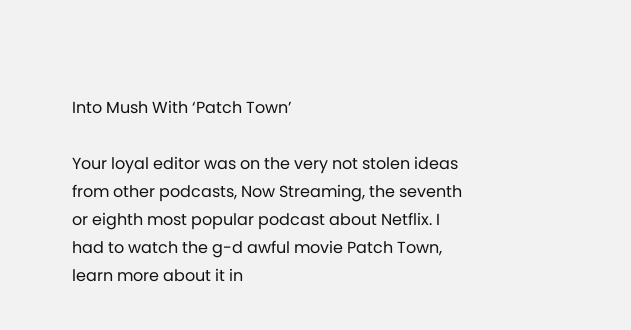Into Mush With ‘Patch Town’

Your loyal editor was on the very not stolen ideas from other podcasts, Now Streaming, the seventh or eighth most popular podcast about Netflix. I had to watch the g-d awful movie Patch Town, learn more about it in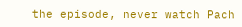the episode, never watch Pach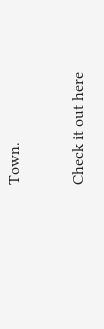Town.

Check it out here